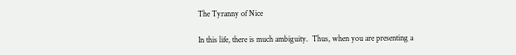The Tyranny of Nice

In this life, there is much ambiguity.  Thus, when you are presenting a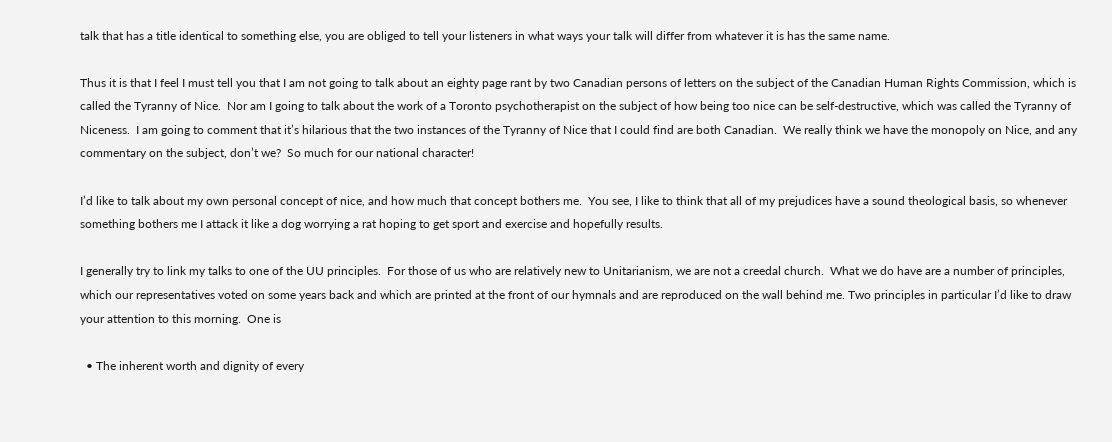talk that has a title identical to something else, you are obliged to tell your listeners in what ways your talk will differ from whatever it is has the same name.

Thus it is that I feel I must tell you that I am not going to talk about an eighty page rant by two Canadian persons of letters on the subject of the Canadian Human Rights Commission, which is called the Tyranny of Nice.  Nor am I going to talk about the work of a Toronto psychotherapist on the subject of how being too nice can be self-destructive, which was called the Tyranny of Niceness.  I am going to comment that it’s hilarious that the two instances of the Tyranny of Nice that I could find are both Canadian.  We really think we have the monopoly on Nice, and any commentary on the subject, don’t we?  So much for our national character!

I’d like to talk about my own personal concept of nice, and how much that concept bothers me.  You see, I like to think that all of my prejudices have a sound theological basis, so whenever something bothers me I attack it like a dog worrying a rat hoping to get sport and exercise and hopefully results.

I generally try to link my talks to one of the UU principles.  For those of us who are relatively new to Unitarianism, we are not a creedal church.  What we do have are a number of principles, which our representatives voted on some years back and which are printed at the front of our hymnals and are reproduced on the wall behind me. Two principles in particular I’d like to draw your attention to this morning.  One is

  • The inherent worth and dignity of every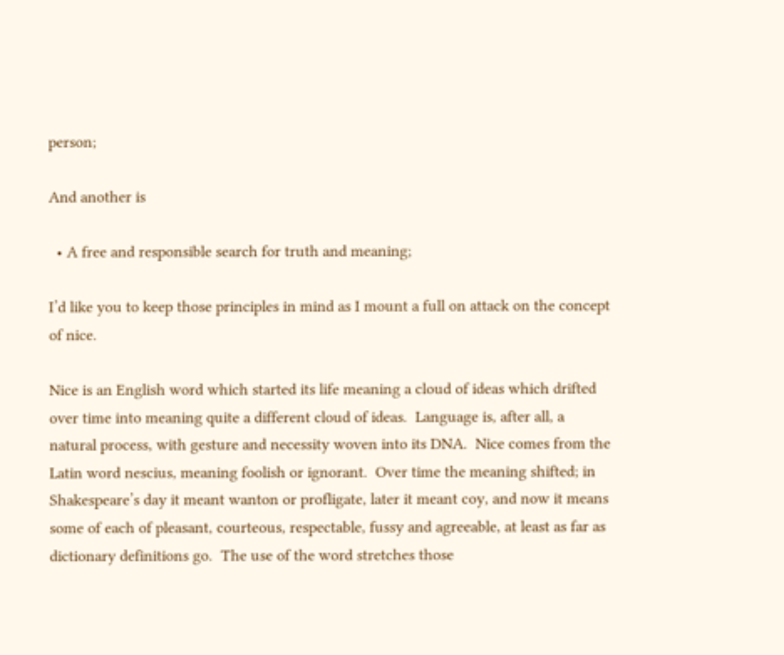person;

And another is

  • A free and responsible search for truth and meaning;

I’d like you to keep those principles in mind as I mount a full on attack on the concept of nice.

Nice is an English word which started its life meaning a cloud of ideas which drifted over time into meaning quite a different cloud of ideas.  Language is, after all, a natural process, with gesture and necessity woven into its DNA.  Nice comes from the Latin word nescius, meaning foolish or ignorant.  Over time the meaning shifted; in Shakespeare’s day it meant wanton or profligate, later it meant coy, and now it means some of each of pleasant, courteous, respectable, fussy and agreeable, at least as far as dictionary definitions go.  The use of the word stretches those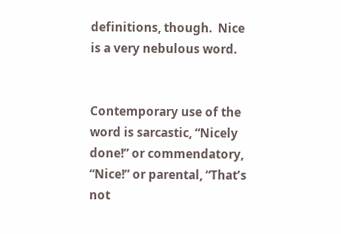definitions, though.  Nice is a very nebulous word.


Contemporary use of the word is sarcastic, “Nicely done!” or commendatory, “Nice!” or parental, “That’s not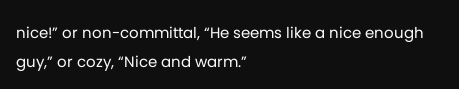nice!” or non-committal, “He seems like a nice enough guy,” or cozy, “Nice and warm.”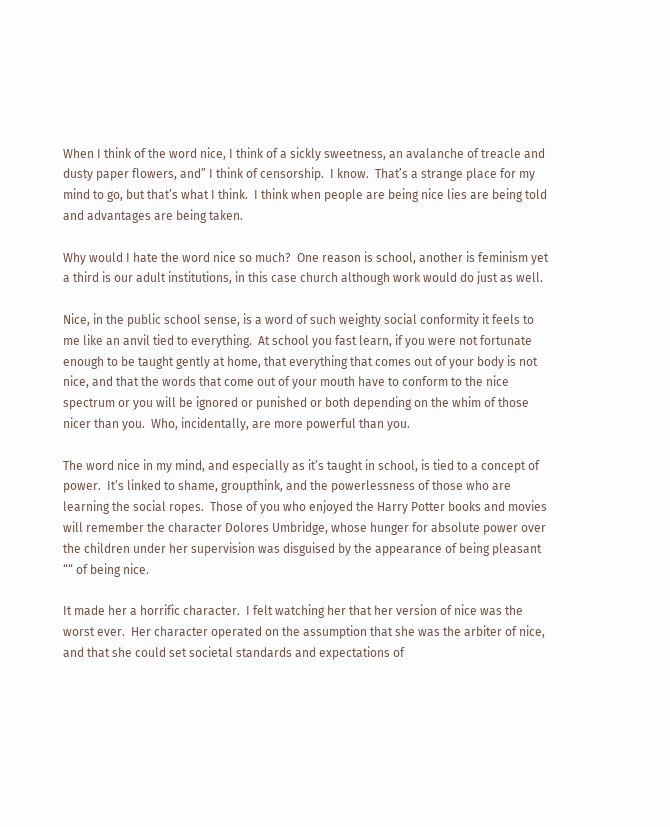When I think of the word nice, I think of a sickly sweetness, an avalanche of treacle and dusty paper flowers, and” I think of censorship.  I know.  That’s a strange place for my mind to go, but that’s what I think.  I think when people are being nice lies are being told and advantages are being taken.

Why would I hate the word nice so much?  One reason is school, another is feminism yet a third is our adult institutions, in this case church although work would do just as well.

Nice, in the public school sense, is a word of such weighty social conformity it feels to me like an anvil tied to everything.  At school you fast learn, if you were not fortunate enough to be taught gently at home, that everything that comes out of your body is not nice, and that the words that come out of your mouth have to conform to the nice spectrum or you will be ignored or punished or both depending on the whim of those nicer than you.  Who, incidentally, are more powerful than you.

The word nice in my mind, and especially as it’s taught in school, is tied to a concept of power.  It’s linked to shame, groupthink, and the powerlessness of those who are learning the social ropes.  Those of you who enjoyed the Harry Potter books and movies will remember the character Dolores Umbridge, whose hunger for absolute power over the children under her supervision was disguised by the appearance of being pleasant ““ of being nice.

It made her a horrific character.  I felt watching her that her version of nice was the worst ever.  Her character operated on the assumption that she was the arbiter of nice, and that she could set societal standards and expectations of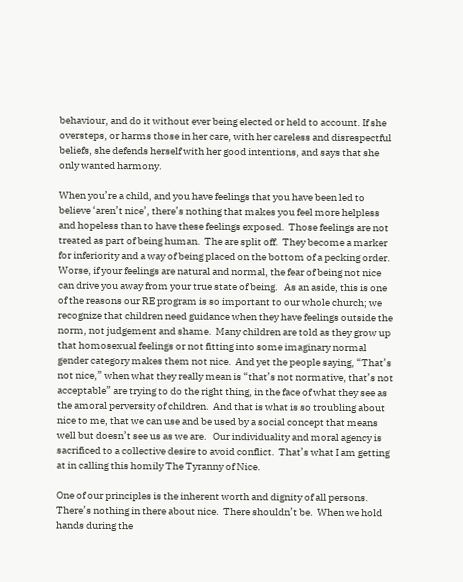behaviour, and do it without ever being elected or held to account. If she oversteps, or harms those in her care, with her careless and disrespectful beliefs, she defends herself with her good intentions, and says that she only wanted harmony.

When you’re a child, and you have feelings that you have been led to believe ‘aren’t nice’, there’s nothing that makes you feel more helpless and hopeless than to have these feelings exposed.  Those feelings are not treated as part of being human.  The are split off.  They become a marker for inferiority and a way of being placed on the bottom of a pecking order.  Worse, if your feelings are natural and normal, the fear of being not nice can drive you away from your true state of being.   As an aside, this is one of the reasons our RE program is so important to our whole church; we recognize that children need guidance when they have feelings outside the norm, not judgement and shame.  Many children are told as they grow up that homosexual feelings or not fitting into some imaginary normal gender category makes them not nice.  And yet the people saying, “That’s not nice,” when what they really mean is “that’s not normative, that’s not acceptable” are trying to do the right thing, in the face of what they see as the amoral perversity of children.  And that is what is so troubling about nice to me, that we can use and be used by a social concept that means well but doesn’t see us as we are.   Our individuality and moral agency is sacrificed to a collective desire to avoid conflict.  That’s what I am getting at in calling this homily The Tyranny of Nice.

One of our principles is the inherent worth and dignity of all persons.  There’s nothing in there about nice.  There shouldn’t be.  When we hold hands during the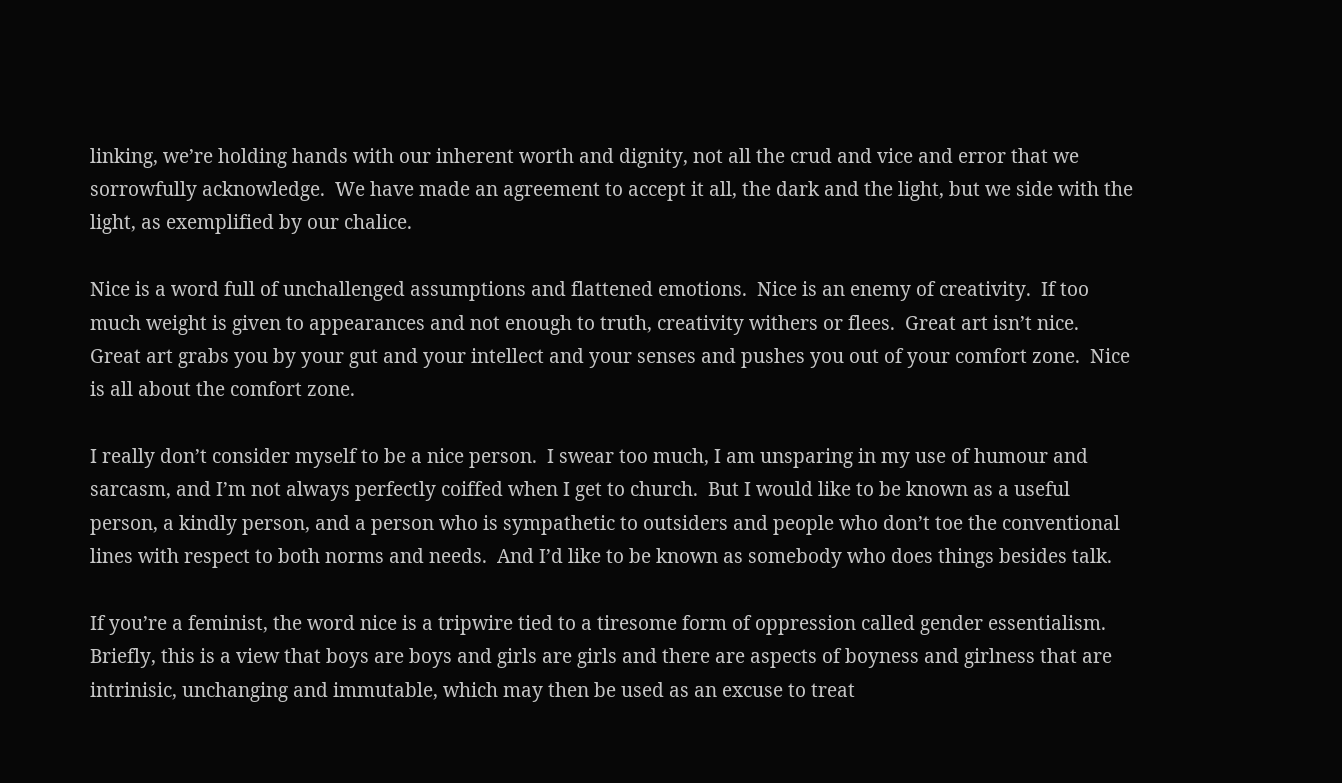linking, we’re holding hands with our inherent worth and dignity, not all the crud and vice and error that we sorrowfully acknowledge.  We have made an agreement to accept it all, the dark and the light, but we side with the light, as exemplified by our chalice.

Nice is a word full of unchallenged assumptions and flattened emotions.  Nice is an enemy of creativity.  If too much weight is given to appearances and not enough to truth, creativity withers or flees.  Great art isn’t nice.  Great art grabs you by your gut and your intellect and your senses and pushes you out of your comfort zone.  Nice is all about the comfort zone.

I really don’t consider myself to be a nice person.  I swear too much, I am unsparing in my use of humour and sarcasm, and I’m not always perfectly coiffed when I get to church.  But I would like to be known as a useful person, a kindly person, and a person who is sympathetic to outsiders and people who don’t toe the conventional lines with respect to both norms and needs.  And I’d like to be known as somebody who does things besides talk.

If you’re a feminist, the word nice is a tripwire tied to a tiresome form of oppression called gender essentialism.  Briefly, this is a view that boys are boys and girls are girls and there are aspects of boyness and girlness that are intrinisic, unchanging and immutable, which may then be used as an excuse to treat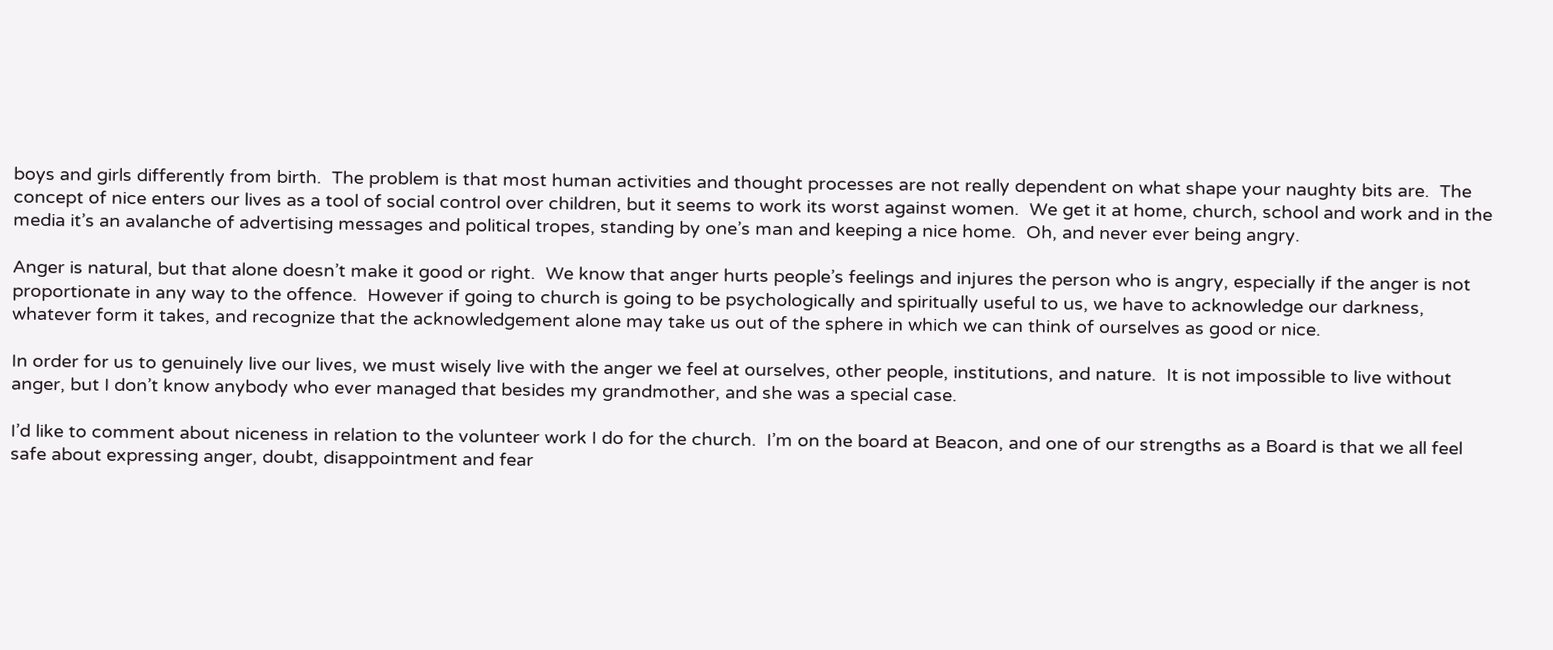boys and girls differently from birth.  The problem is that most human activities and thought processes are not really dependent on what shape your naughty bits are.  The concept of nice enters our lives as a tool of social control over children, but it seems to work its worst against women.  We get it at home, church, school and work and in the media it’s an avalanche of advertising messages and political tropes, standing by one’s man and keeping a nice home.  Oh, and never ever being angry.

Anger is natural, but that alone doesn’t make it good or right.  We know that anger hurts people’s feelings and injures the person who is angry, especially if the anger is not proportionate in any way to the offence.  However if going to church is going to be psychologically and spiritually useful to us, we have to acknowledge our darkness, whatever form it takes, and recognize that the acknowledgement alone may take us out of the sphere in which we can think of ourselves as good or nice.

In order for us to genuinely live our lives, we must wisely live with the anger we feel at ourselves, other people, institutions, and nature.  It is not impossible to live without anger, but I don’t know anybody who ever managed that besides my grandmother, and she was a special case.

I’d like to comment about niceness in relation to the volunteer work I do for the church.  I’m on the board at Beacon, and one of our strengths as a Board is that we all feel safe about expressing anger, doubt, disappointment and fear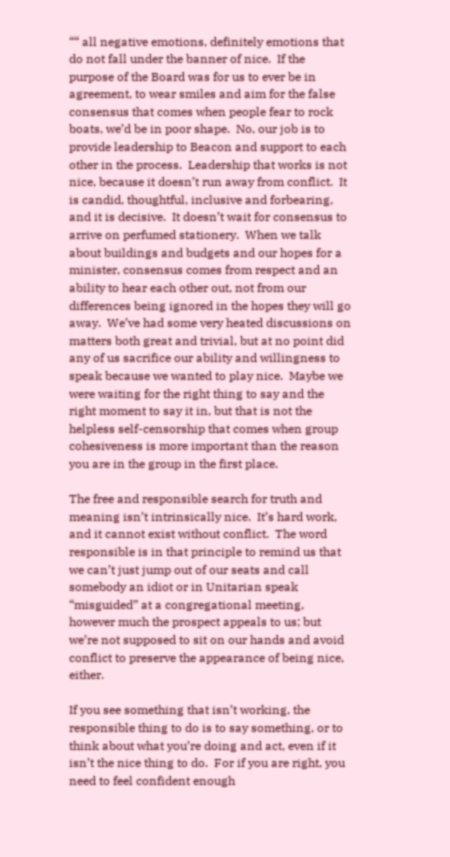““ all negative emotions, definitely emotions that do not fall under the banner of nice.  If the purpose of the Board was for us to ever be in agreement, to wear smiles and aim for the false consensus that comes when people fear to rock boats, we’d be in poor shape.  No, our job is to provide leadership to Beacon and support to each other in the process.  Leadership that works is not nice, because it doesn’t run away from conflict.  It is candid, thoughtful, inclusive and forbearing, and it is decisive.  It doesn’t wait for consensus to arrive on perfumed stationery.  When we talk about buildings and budgets and our hopes for a minister, consensus comes from respect and an ability to hear each other out, not from our differences being ignored in the hopes they will go away.  We’ve had some very heated discussions on matters both great and trivial, but at no point did any of us sacrifice our ability and willingness to speak because we wanted to play nice.  Maybe we were waiting for the right thing to say and the right moment to say it in, but that is not the helpless self-censorship that comes when group cohesiveness is more important than the reason you are in the group in the first place.

The free and responsible search for truth and meaning isn’t intrinsically nice.  It’s hard work, and it cannot exist without conflict.  The word responsible is in that principle to remind us that we can’t just jump out of our seats and call somebody an idiot or in Unitarian speak “misguided” at a congregational meeting, however much the prospect appeals to us; but we’re not supposed to sit on our hands and avoid conflict to preserve the appearance of being nice, either.

If you see something that isn’t working, the responsible thing to do is to say something, or to think about what you’re doing and act, even if it isn’t the nice thing to do.  For if you are right, you need to feel confident enough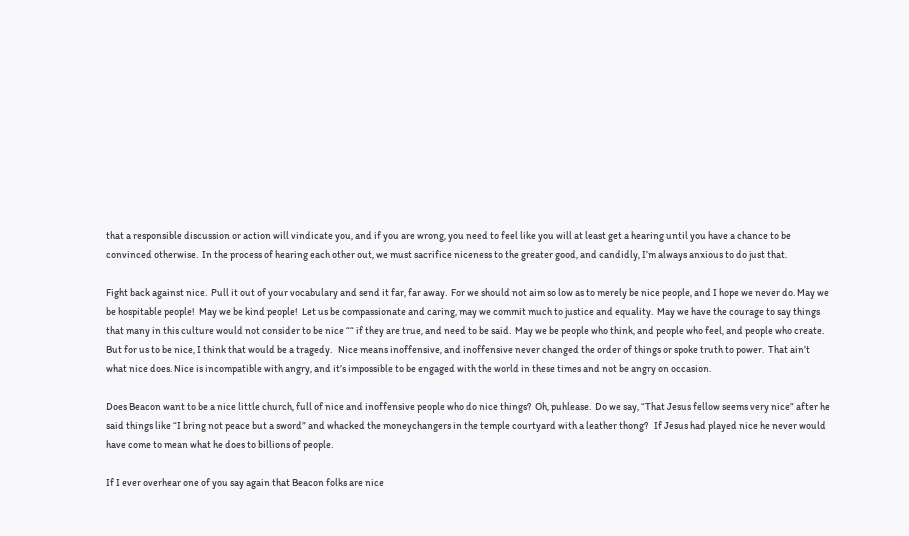that a responsible discussion or action will vindicate you, and if you are wrong, you need to feel like you will at least get a hearing until you have a chance to be convinced otherwise.  In the process of hearing each other out, we must sacrifice niceness to the greater good, and candidly, I’m always anxious to do just that.

Fight back against nice.  Pull it out of your vocabulary and send it far, far away.  For we should not aim so low as to merely be nice people, and I hope we never do. May we be hospitable people!  May we be kind people!  Let us be compassionate and caring, may we commit much to justice and equality.  May we have the courage to say things that many in this culture would not consider to be nice ““ if they are true, and need to be said.  May we be people who think, and people who feel, and people who create.   But for us to be nice, I think that would be a tragedy.   Nice means inoffensive, and inoffensive never changed the order of things or spoke truth to power.  That ain’t what nice does. Nice is incompatible with angry, and it’s impossible to be engaged with the world in these times and not be angry on occasion.

Does Beacon want to be a nice little church, full of nice and inoffensive people who do nice things?  Oh, puhlease.  Do we say, “That Jesus fellow seems very nice” after he said things like “I bring not peace but a sword” and whacked the moneychangers in the temple courtyard with a leather thong?   If Jesus had played nice he never would have come to mean what he does to billions of people.

If I ever overhear one of you say again that Beacon folks are nice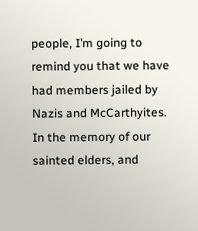people, I’m going to remind you that we have had members jailed by Nazis and McCarthyites.  In the memory of our sainted elders, and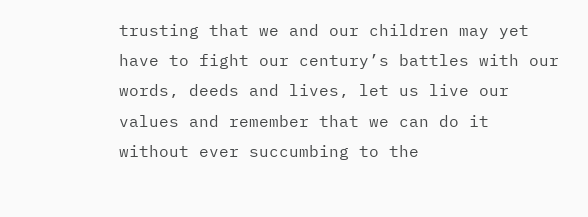trusting that we and our children may yet have to fight our century’s battles with our words, deeds and lives, let us live our values and remember that we can do it without ever succumbing to the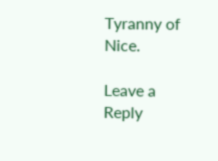Tyranny of Nice.

Leave a Reply